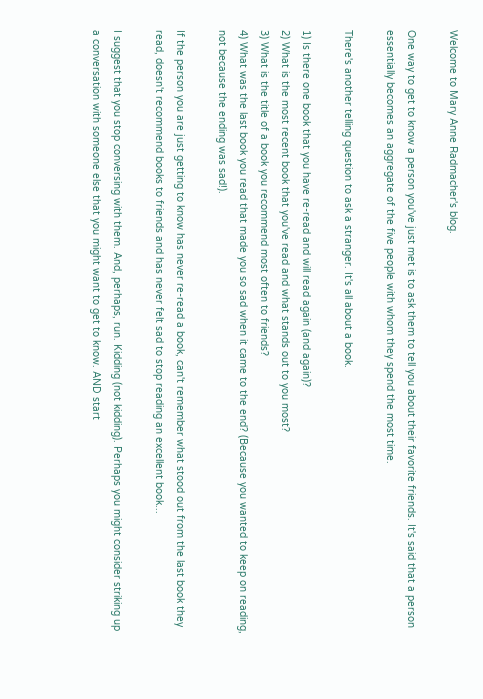Welcome to Mary Anne Radmacher's blog.

One way to get to know a person you've just met is to ask them to tell you about their favorite friends. It's said that a person essentially becomes an aggregate of the five people with whom they spend the most time.

There's another telling question to ask a stranger. It's all about a book.

1) Is there one book that you have re-read and will read again (and again)?
2) What is the most recent book that you've read and what stands out to you most?
3) What is the title of a book you recommend most often to friends?
4) What was the last book you read that made you so sad when it came to the end? (Because you wanted to keep on reading, not because the ending was sad!).

If the person you are just getting to know has never re-read a book, can't remember what stood out from the last book they read, doesn't recommend books to friends and has never felt sad to stop reading an excellent book...

I suggest that you stop conversing with them. And, perhaps, run. Kidding (not kidding). Perhaps you might consider striking up a conversation with someone else that you might want to get to know. AND start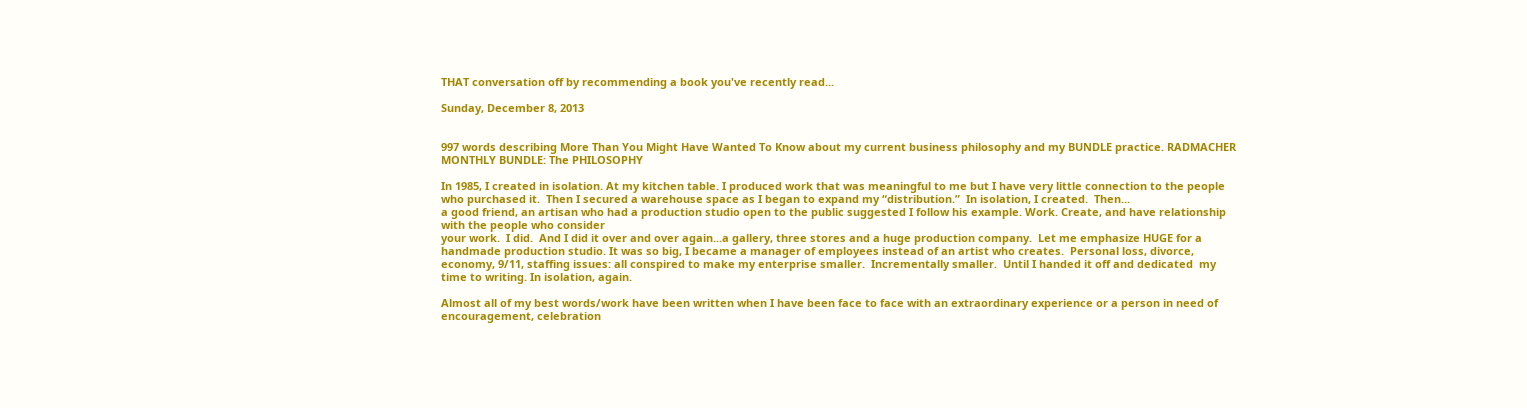THAT conversation off by recommending a book you've recently read...

Sunday, December 8, 2013


997 words describing More Than You Might Have Wanted To Know about my current business philosophy and my BUNDLE practice. RADMACHER MONTHLY BUNDLE: The PHILOSOPHY

In 1985, I created in isolation. At my kitchen table. I produced work that was meaningful to me but I have very little connection to the people who purchased it.  Then I secured a warehouse space as I began to expand my “distribution.”  In isolation, I created.  Then...
a good friend, an artisan who had a production studio open to the public suggested I follow his example. Work. Create, and have relationship with the people who consider
your work.  I did.  And I did it over and over again...a gallery, three stores and a huge production company.  Let me emphasize HUGE for a handmade production studio. It was so big, I became a manager of employees instead of an artist who creates.  Personal loss, divorce, economy, 9/11, staffing issues: all conspired to make my enterprise smaller.  Incrementally smaller.  Until I handed it off and dedicated  my time to writing. In isolation, again.

Almost all of my best words/work have been written when I have been face to face with an extraordinary experience or a person in need of encouragement, celebration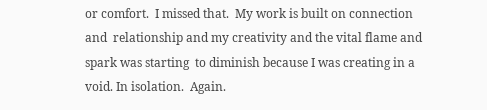or comfort.  I missed that.  My work is built on connection and  relationship and my creativity and the vital flame and spark was starting  to diminish because I was creating in a void. In isolation.  Again.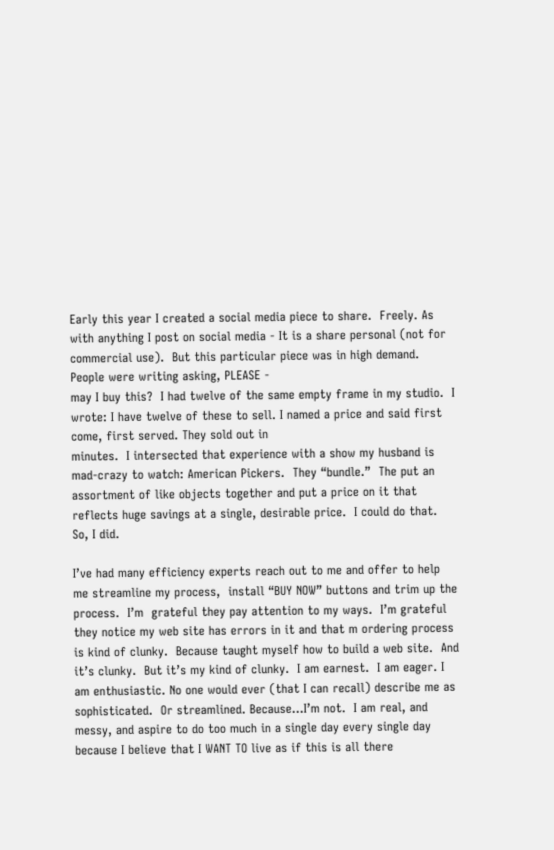Early this year I created a social media piece to share.  Freely. As with anything I post on social media - It is a share personal (not for commercial use).  But this particular piece was in high demand.  People were writing asking, PLEASE -
may I buy this?  I had twelve of the same empty frame in my studio.  I wrote: I have twelve of these to sell. I named a price and said first come, first served. They sold out in
minutes.  I intersected that experience with a show my husband is mad-crazy to watch: American Pickers.  They “bundle.”  The put an assortment of like objects together and put a price on it that reflects huge savings at a single, desirable price.  I could do that.
So, I did.

I’ve had many efficiency experts reach out to me and offer to help me streamline my process,  install “BUY NOW” buttons and trim up the process.  I’m  grateful they pay attention to my ways.  I’m grateful they notice my web site has errors in it and that m ordering process is kind of clunky.  Because taught myself how to build a web site.  And it’s clunky.  But it’s my kind of clunky.  I am earnest.  I am eager. I am enthusiastic. No one would ever (that I can recall) describe me as sophisticated.  Or streamlined. Because...I’m not.  I am real, and messy, and aspire to do too much in a single day every single day because I believe that I WANT TO live as if this is all there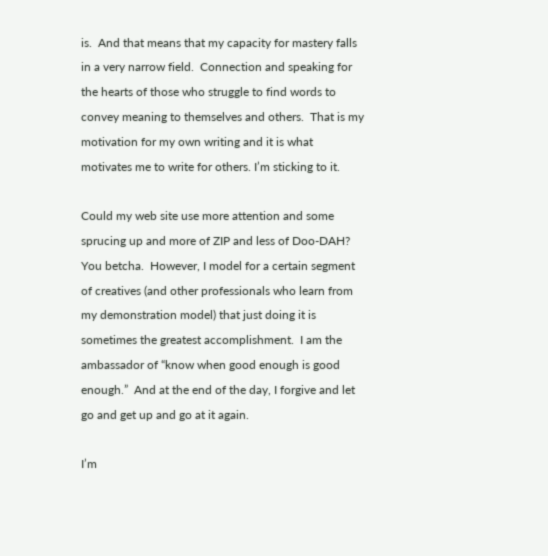is.  And that means that my capacity for mastery falls in a very narrow field.  Connection and speaking for the hearts of those who struggle to find words to convey meaning to themselves and others.  That is my motivation for my own writing and it is what  motivates me to write for others. I’m sticking to it.

Could my web site use more attention and some sprucing up and more of ZIP and less of Doo-DAH?  You betcha.  However, I model for a certain segment of creatives (and other professionals who learn from my demonstration model) that just doing it is sometimes the greatest accomplishment.  I am the ambassador of “know when good enough is good enough.”  And at the end of the day, I forgive and let go and get up and go at it again.

I’m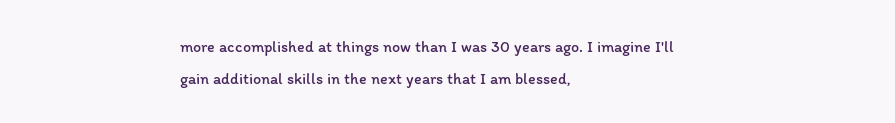more accomplished at things now than I was 30 years ago. I imagine I'll gain additional skills in the next years that I am blessed,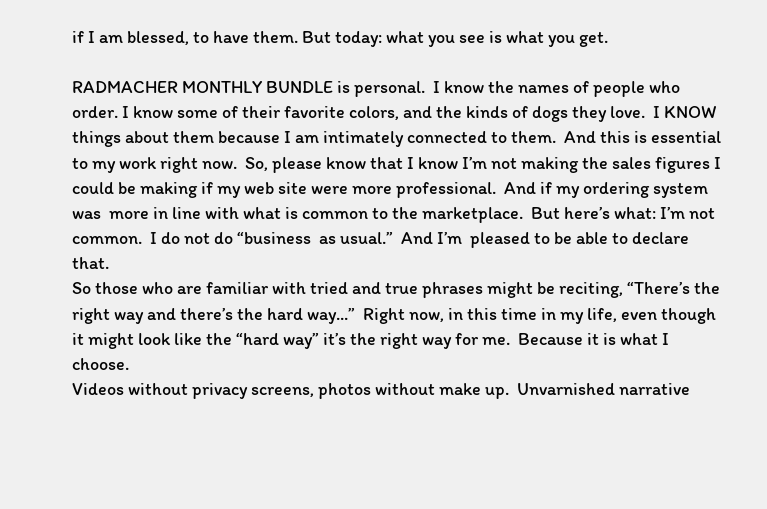if I am blessed, to have them. But today: what you see is what you get.

RADMACHER MONTHLY BUNDLE is personal.  I know the names of people who order. I know some of their favorite colors, and the kinds of dogs they love.  I KNOW things about them because I am intimately connected to them.  And this is essential to my work right now.  So, please know that I know I’m not making the sales figures I could be making if my web site were more professional.  And if my ordering system was  more in line with what is common to the marketplace.  But here’s what: I’m not  common.  I do not do “business  as usual.”  And I’m  pleased to be able to declare that.
So those who are familiar with tried and true phrases might be reciting, “There’s the right way and there’s the hard way...”  Right now, in this time in my life, even though it might look like the “hard way” it’s the right way for me.  Because it is what I choose.
Videos without privacy screens, photos without make up.  Unvarnished narrative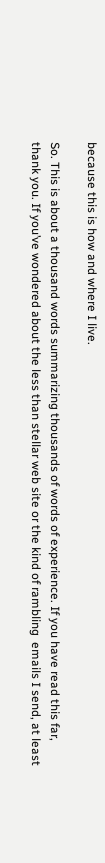because this is how and where I live.

So. This is about a thousand words summarizing thousands of words of experience. If you have read this far, thank you. If you’ve wondered about the less than stellar web site or the kind of rambling  emails I send, at least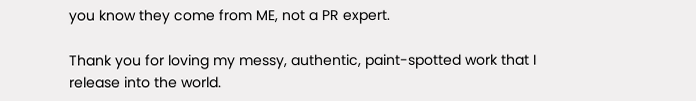you know they come from ME, not a PR expert.

Thank you for loving my messy, authentic, paint-spotted work that I release into the world.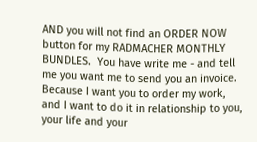AND you will not find an ORDER NOW button for my RADMACHER MONTHLY BUNDLES.  You have write me - and tell me you want me to send you an invoice.  Because I want you to order my work, and I want to do it in relationship to you, your life and your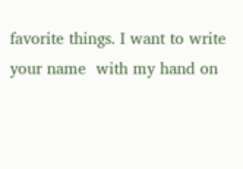favorite things. I want to write your name  with my hand on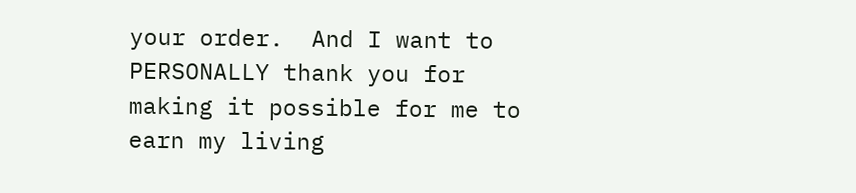your order.  And I want to PERSONALLY thank you for making it possible for me to earn my living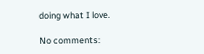doing what I love.

No comments: